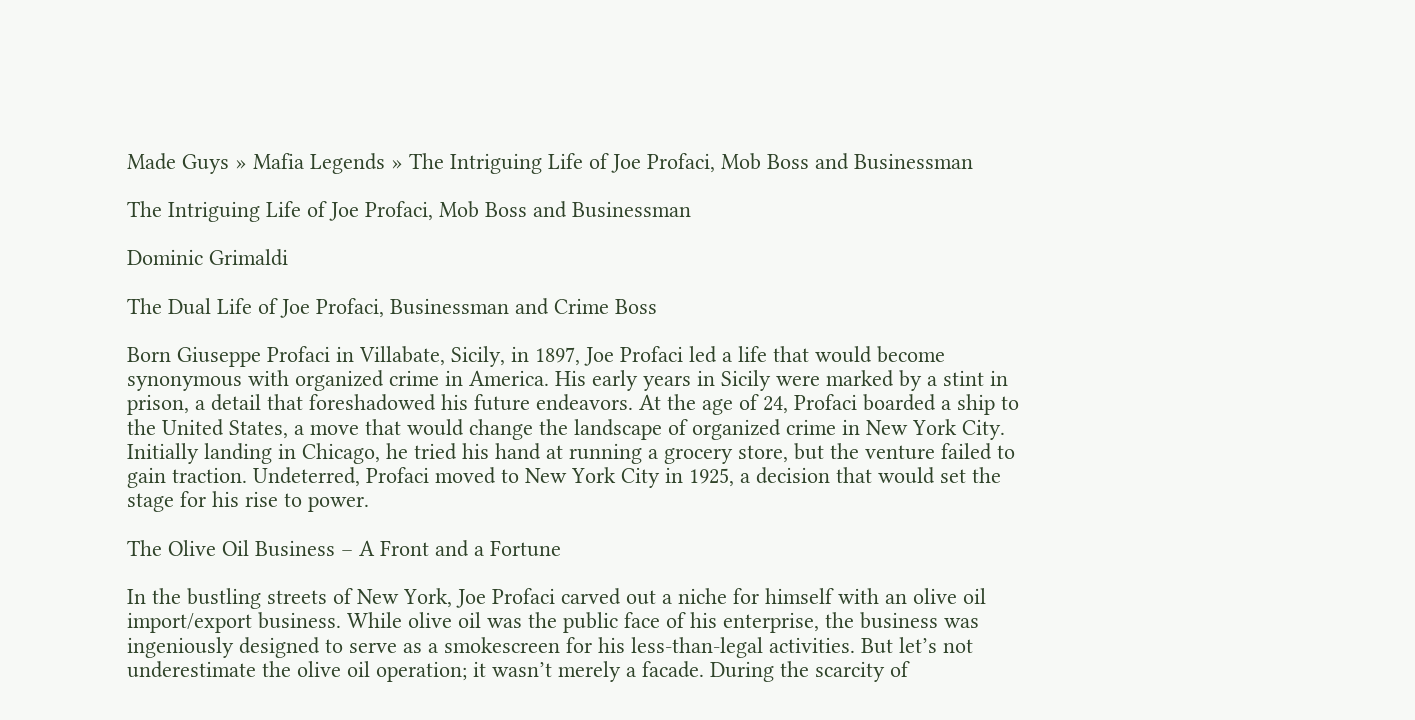Made Guys » Mafia Legends » The Intriguing Life of Joe Profaci, Mob Boss and Businessman

The Intriguing Life of Joe Profaci, Mob Boss and Businessman

Dominic Grimaldi

The Dual Life of Joe Profaci, Businessman and Crime Boss

Born Giuseppe Profaci in Villabate, Sicily, in 1897, Joe Profaci led a life that would become synonymous with organized crime in America. His early years in Sicily were marked by a stint in prison, a detail that foreshadowed his future endeavors. At the age of 24, Profaci boarded a ship to the United States, a move that would change the landscape of organized crime in New York City. Initially landing in Chicago, he tried his hand at running a grocery store, but the venture failed to gain traction. Undeterred, Profaci moved to New York City in 1925, a decision that would set the stage for his rise to power.

The Olive Oil Business – A Front and a Fortune

In the bustling streets of New York, Joe Profaci carved out a niche for himself with an olive oil import/export business. While olive oil was the public face of his enterprise, the business was ingeniously designed to serve as a smokescreen for his less-than-legal activities. But let’s not underestimate the olive oil operation; it wasn’t merely a facade. During the scarcity of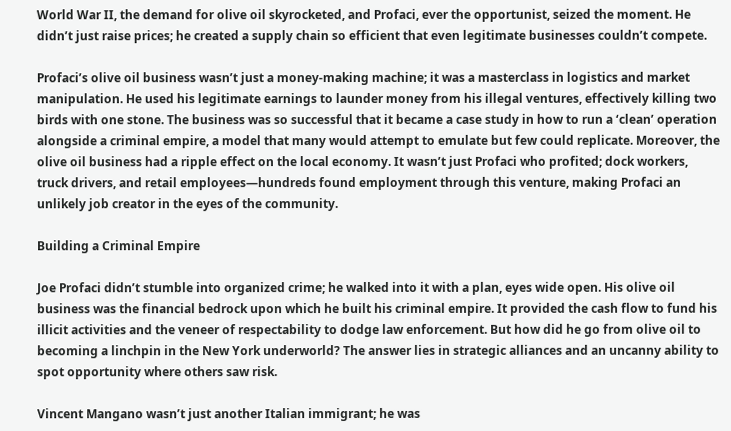World War II, the demand for olive oil skyrocketed, and Profaci, ever the opportunist, seized the moment. He didn’t just raise prices; he created a supply chain so efficient that even legitimate businesses couldn’t compete.

Profaci’s olive oil business wasn’t just a money-making machine; it was a masterclass in logistics and market manipulation. He used his legitimate earnings to launder money from his illegal ventures, effectively killing two birds with one stone. The business was so successful that it became a case study in how to run a ‘clean’ operation alongside a criminal empire, a model that many would attempt to emulate but few could replicate. Moreover, the olive oil business had a ripple effect on the local economy. It wasn’t just Profaci who profited; dock workers, truck drivers, and retail employees—hundreds found employment through this venture, making Profaci an unlikely job creator in the eyes of the community.

Building a Criminal Empire

Joe Profaci didn’t stumble into organized crime; he walked into it with a plan, eyes wide open. His olive oil business was the financial bedrock upon which he built his criminal empire. It provided the cash flow to fund his illicit activities and the veneer of respectability to dodge law enforcement. But how did he go from olive oil to becoming a linchpin in the New York underworld? The answer lies in strategic alliances and an uncanny ability to spot opportunity where others saw risk.

Vincent Mangano wasn’t just another Italian immigrant; he was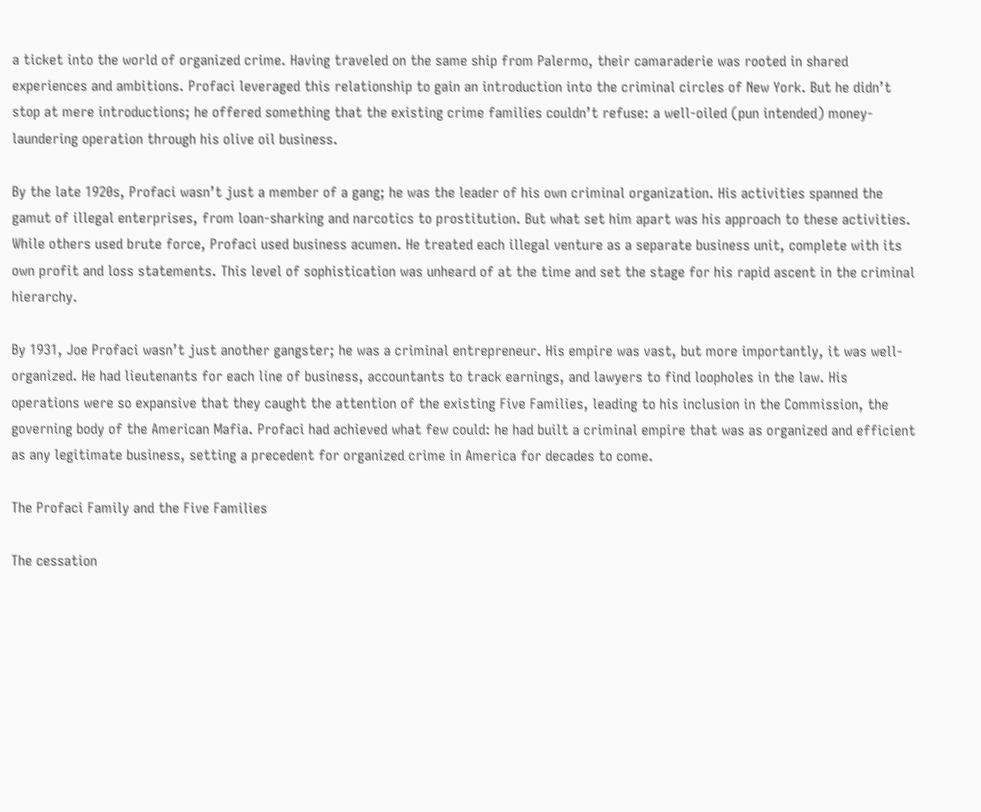a ticket into the world of organized crime. Having traveled on the same ship from Palermo, their camaraderie was rooted in shared experiences and ambitions. Profaci leveraged this relationship to gain an introduction into the criminal circles of New York. But he didn’t stop at mere introductions; he offered something that the existing crime families couldn’t refuse: a well-oiled (pun intended) money-laundering operation through his olive oil business.

By the late 1920s, Profaci wasn’t just a member of a gang; he was the leader of his own criminal organization. His activities spanned the gamut of illegal enterprises, from loan-sharking and narcotics to prostitution. But what set him apart was his approach to these activities. While others used brute force, Profaci used business acumen. He treated each illegal venture as a separate business unit, complete with its own profit and loss statements. This level of sophistication was unheard of at the time and set the stage for his rapid ascent in the criminal hierarchy.

By 1931, Joe Profaci wasn’t just another gangster; he was a criminal entrepreneur. His empire was vast, but more importantly, it was well-organized. He had lieutenants for each line of business, accountants to track earnings, and lawyers to find loopholes in the law. His operations were so expansive that they caught the attention of the existing Five Families, leading to his inclusion in the Commission, the governing body of the American Mafia. Profaci had achieved what few could: he had built a criminal empire that was as organized and efficient as any legitimate business, setting a precedent for organized crime in America for decades to come.

The Profaci Family and the Five Families

The cessation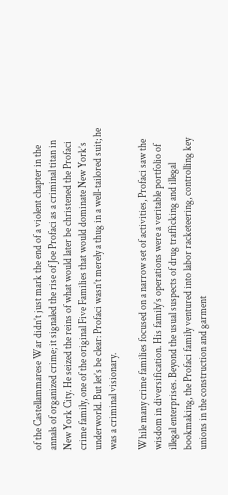of the Castellammarese War didn’t just mark the end of a violent chapter in the annals of organized crime; it signaled the rise of Joe Profaci as a criminal titan in New York City. He seized the reins of what would later be christened the Profaci crime family, one of the original Five Families that would dominate New York’s underworld. But let’s be clear: Profaci wasn’t merely a thug in a well-tailored suit; he was a criminal visionary.

While many crime families focused on a narrow set of activities, Profaci saw the wisdom in diversification. His family’s operations were a veritable portfolio of illegal enterprises. Beyond the usual suspects of drug trafficking and illegal bookmaking, the Profaci family ventured into labor racketeering, controlling key unions in the construction and garment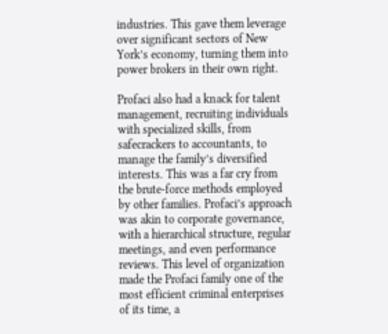industries. This gave them leverage over significant sectors of New York’s economy, turning them into power brokers in their own right.

Profaci also had a knack for talent management, recruiting individuals with specialized skills, from safecrackers to accountants, to manage the family’s diversified interests. This was a far cry from the brute-force methods employed by other families. Profaci’s approach was akin to corporate governance, with a hierarchical structure, regular meetings, and even performance reviews. This level of organization made the Profaci family one of the most efficient criminal enterprises of its time, a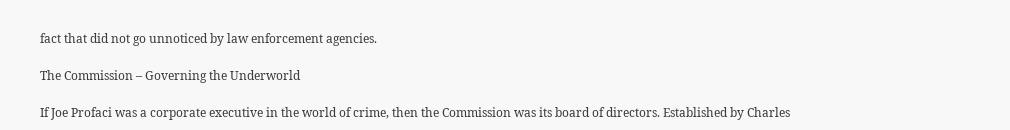fact that did not go unnoticed by law enforcement agencies.

The Commission – Governing the Underworld

If Joe Profaci was a corporate executive in the world of crime, then the Commission was its board of directors. Established by Charles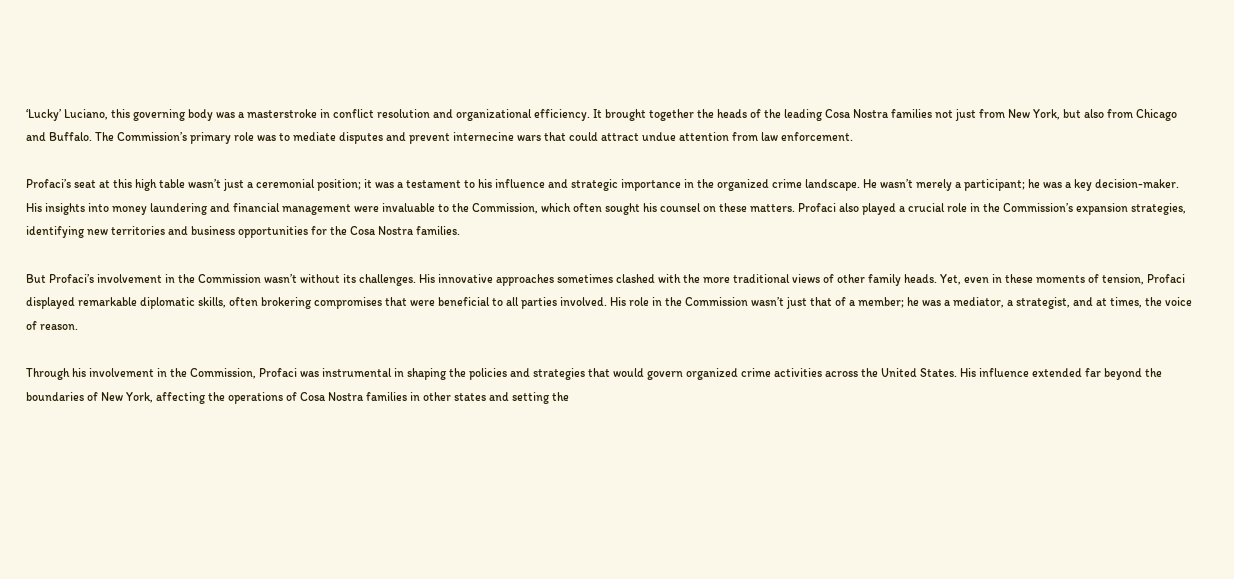‘Lucky’ Luciano, this governing body was a masterstroke in conflict resolution and organizational efficiency. It brought together the heads of the leading Cosa Nostra families not just from New York, but also from Chicago and Buffalo. The Commission’s primary role was to mediate disputes and prevent internecine wars that could attract undue attention from law enforcement.

Profaci’s seat at this high table wasn’t just a ceremonial position; it was a testament to his influence and strategic importance in the organized crime landscape. He wasn’t merely a participant; he was a key decision-maker. His insights into money laundering and financial management were invaluable to the Commission, which often sought his counsel on these matters. Profaci also played a crucial role in the Commission’s expansion strategies, identifying new territories and business opportunities for the Cosa Nostra families.

But Profaci’s involvement in the Commission wasn’t without its challenges. His innovative approaches sometimes clashed with the more traditional views of other family heads. Yet, even in these moments of tension, Profaci displayed remarkable diplomatic skills, often brokering compromises that were beneficial to all parties involved. His role in the Commission wasn’t just that of a member; he was a mediator, a strategist, and at times, the voice of reason.

Through his involvement in the Commission, Profaci was instrumental in shaping the policies and strategies that would govern organized crime activities across the United States. His influence extended far beyond the boundaries of New York, affecting the operations of Cosa Nostra families in other states and setting the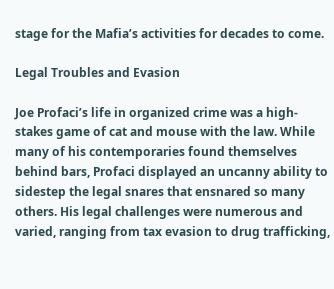stage for the Mafia’s activities for decades to come.

Legal Troubles and Evasion

Joe Profaci’s life in organized crime was a high-stakes game of cat and mouse with the law. While many of his contemporaries found themselves behind bars, Profaci displayed an uncanny ability to sidestep the legal snares that ensnared so many others. His legal challenges were numerous and varied, ranging from tax evasion to drug trafficking,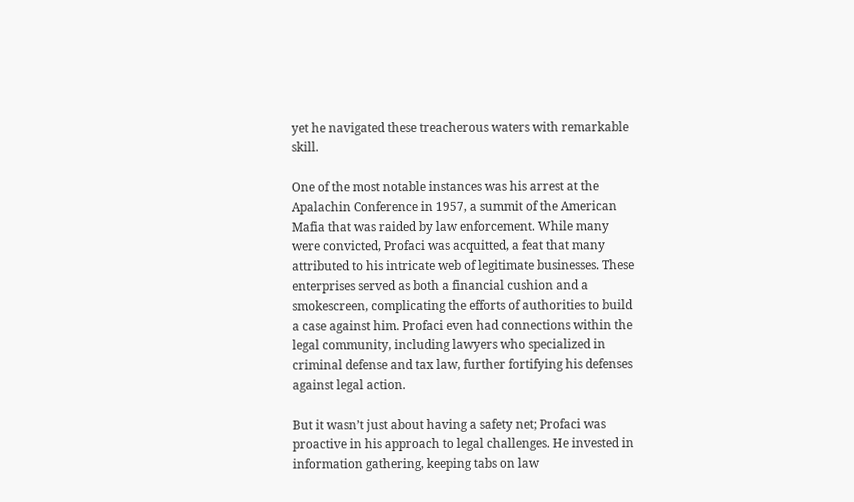yet he navigated these treacherous waters with remarkable skill.

One of the most notable instances was his arrest at the Apalachin Conference in 1957, a summit of the American Mafia that was raided by law enforcement. While many were convicted, Profaci was acquitted, a feat that many attributed to his intricate web of legitimate businesses. These enterprises served as both a financial cushion and a smokescreen, complicating the efforts of authorities to build a case against him. Profaci even had connections within the legal community, including lawyers who specialized in criminal defense and tax law, further fortifying his defenses against legal action.

But it wasn’t just about having a safety net; Profaci was proactive in his approach to legal challenges. He invested in information gathering, keeping tabs on law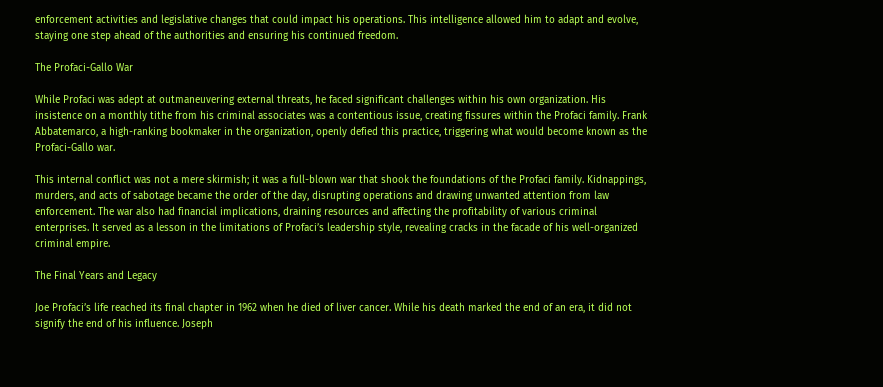enforcement activities and legislative changes that could impact his operations. This intelligence allowed him to adapt and evolve, staying one step ahead of the authorities and ensuring his continued freedom.

The Profaci-Gallo War

While Profaci was adept at outmaneuvering external threats, he faced significant challenges within his own organization. His insistence on a monthly tithe from his criminal associates was a contentious issue, creating fissures within the Profaci family. Frank Abbatemarco, a high-ranking bookmaker in the organization, openly defied this practice, triggering what would become known as the Profaci-Gallo war.

This internal conflict was not a mere skirmish; it was a full-blown war that shook the foundations of the Profaci family. Kidnappings, murders, and acts of sabotage became the order of the day, disrupting operations and drawing unwanted attention from law enforcement. The war also had financial implications, draining resources and affecting the profitability of various criminal enterprises. It served as a lesson in the limitations of Profaci’s leadership style, revealing cracks in the facade of his well-organized criminal empire.

The Final Years and Legacy

Joe Profaci’s life reached its final chapter in 1962 when he died of liver cancer. While his death marked the end of an era, it did not signify the end of his influence. Joseph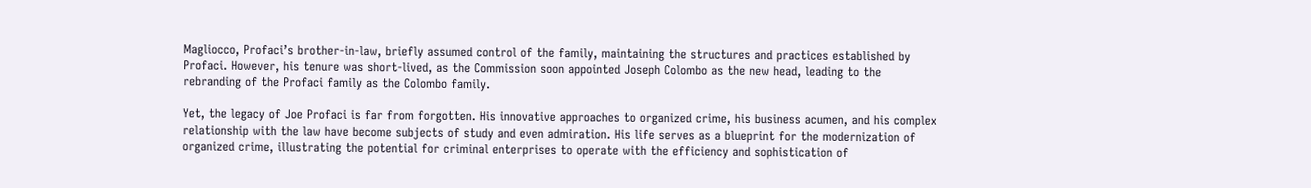Magliocco, Profaci’s brother-in-law, briefly assumed control of the family, maintaining the structures and practices established by Profaci. However, his tenure was short-lived, as the Commission soon appointed Joseph Colombo as the new head, leading to the rebranding of the Profaci family as the Colombo family.

Yet, the legacy of Joe Profaci is far from forgotten. His innovative approaches to organized crime, his business acumen, and his complex relationship with the law have become subjects of study and even admiration. His life serves as a blueprint for the modernization of organized crime, illustrating the potential for criminal enterprises to operate with the efficiency and sophistication of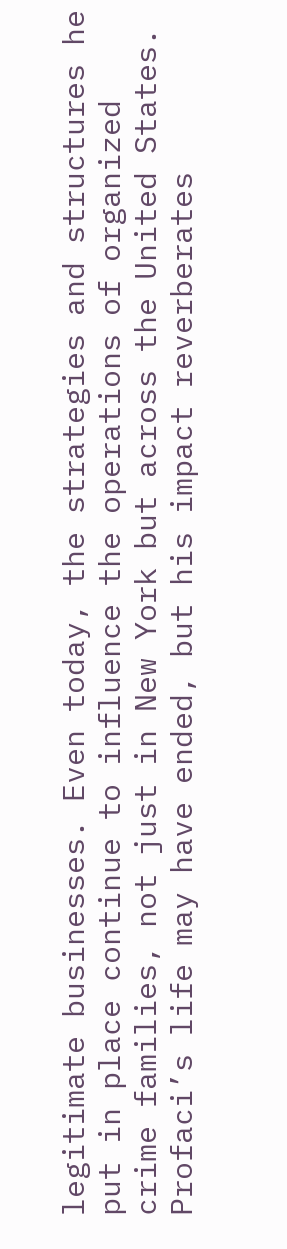legitimate businesses. Even today, the strategies and structures he put in place continue to influence the operations of organized crime families, not just in New York but across the United States. Profaci’s life may have ended, but his impact reverberates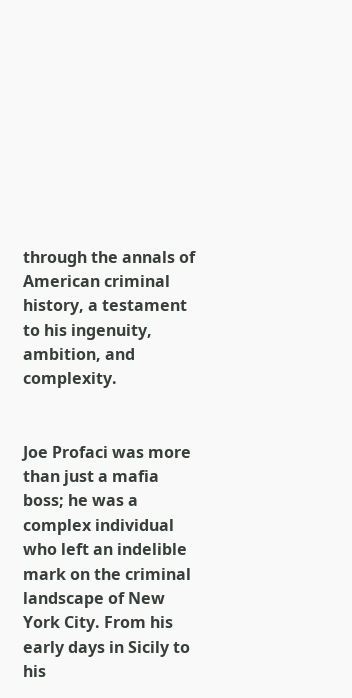through the annals of American criminal history, a testament to his ingenuity, ambition, and complexity.


Joe Profaci was more than just a mafia boss; he was a complex individual who left an indelible mark on the criminal landscape of New York City. From his early days in Sicily to his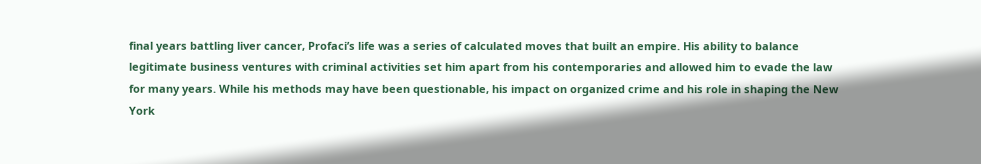final years battling liver cancer, Profaci’s life was a series of calculated moves that built an empire. His ability to balance legitimate business ventures with criminal activities set him apart from his contemporaries and allowed him to evade the law for many years. While his methods may have been questionable, his impact on organized crime and his role in shaping the New York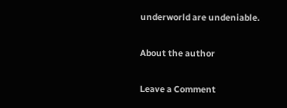underworld are undeniable.

About the author

Leave a Comment